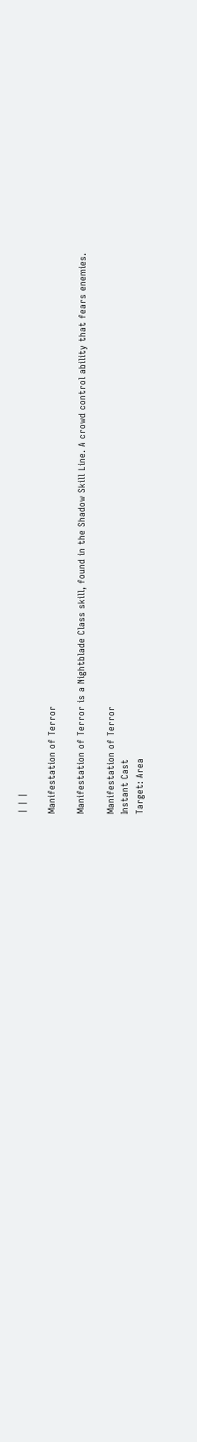| | |

Manifestation of Terror

Manifestation of Terror is a Nightblade Class skill, found in the Shadow Skill Line. A crowd control ability that fears enemies.

Manifestation of Terror
Instant Cast
Target: Area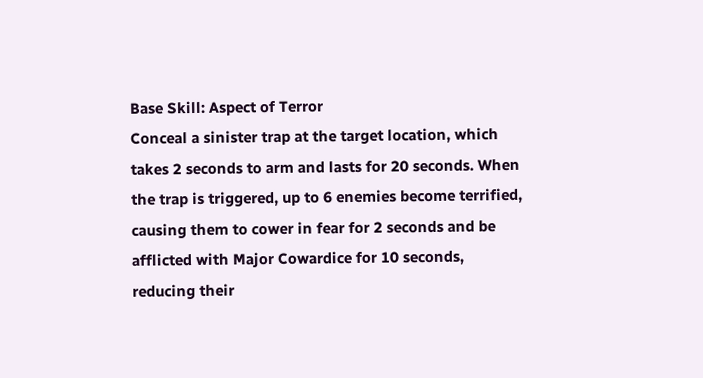Base Skill: Aspect of Terror
Conceal a sinister trap at the target location, which takes 2 seconds to arm and lasts for 20 seconds. When the trap is triggered, up to 6 enemies become terrified, causing them to cower in fear for 2 seconds and be afflicted with Major Cowardice for 10 seconds, reducing their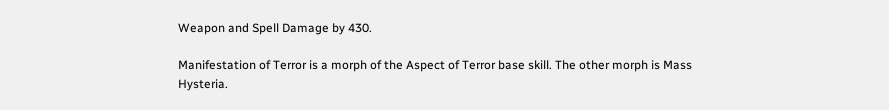Weapon and Spell Damage by 430.

Manifestation of Terror is a morph of the Aspect of Terror base skill. The other morph is Mass Hysteria.